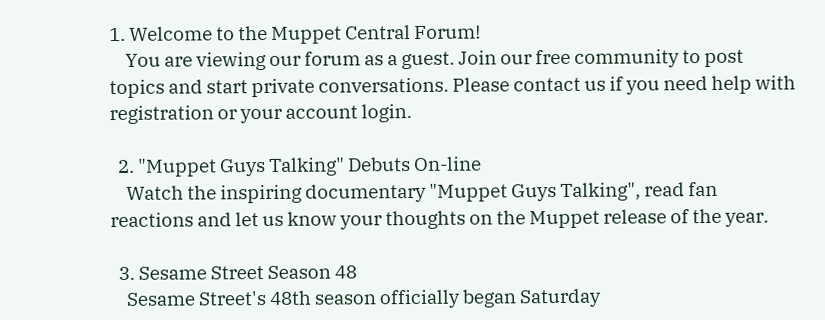1. Welcome to the Muppet Central Forum!
    You are viewing our forum as a guest. Join our free community to post topics and start private conversations. Please contact us if you need help with registration or your account login.

  2. "Muppet Guys Talking" Debuts On-line
    Watch the inspiring documentary "Muppet Guys Talking", read fan reactions and let us know your thoughts on the Muppet release of the year.

  3. Sesame Street Season 48
    Sesame Street's 48th season officially began Saturday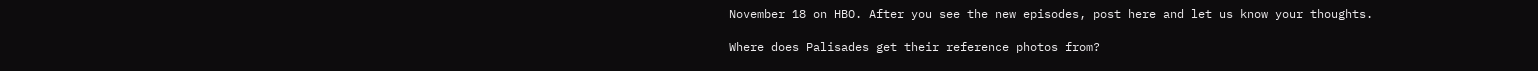November 18 on HBO. After you see the new episodes, post here and let us know your thoughts.

Where does Palisades get their reference photos from?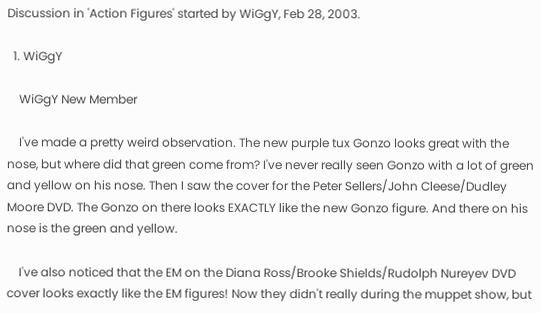Discussion in 'Action Figures' started by WiGgY, Feb 28, 2003.

  1. WiGgY

    WiGgY New Member

    I've made a pretty weird observation. The new purple tux Gonzo looks great with the nose, but where did that green come from? I've never really seen Gonzo with a lot of green and yellow on his nose. Then I saw the cover for the Peter Sellers/John Cleese/Dudley Moore DVD. The Gonzo on there looks EXACTLY like the new Gonzo figure. And there on his nose is the green and yellow.

    I've also noticed that the EM on the Diana Ross/Brooke Shields/Rudolph Nureyev DVD cover looks exactly like the EM figures! Now they didn't really during the muppet show, but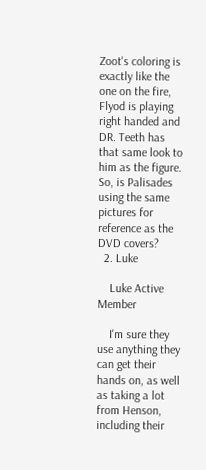Zoot's coloring is exactly like the one on the fire, Flyod is playing right handed and DR. Teeth has that same look to him as the figure. So, is Palisades using the same pictures for reference as the DVD covers?
  2. Luke

    Luke Active Member

    I'm sure they use anything they can get their hands on, as well as taking a lot from Henson, including their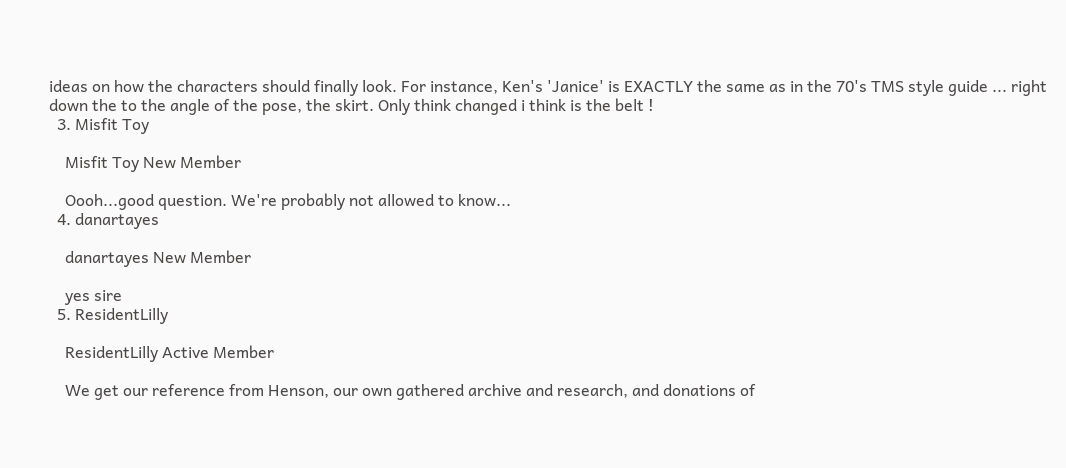ideas on how the characters should finally look. For instance, Ken's 'Janice' is EXACTLY the same as in the 70's TMS style guide ... right down the to the angle of the pose, the skirt. Only think changed i think is the belt !
  3. Misfit Toy

    Misfit Toy New Member

    Oooh...good question. We're probably not allowed to know...
  4. danartayes

    danartayes New Member

    yes sire
  5. ResidentLilly

    ResidentLilly Active Member

    We get our reference from Henson, our own gathered archive and research, and donations of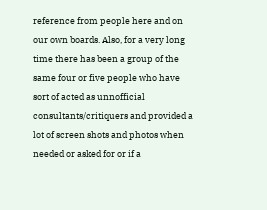reference from people here and on our own boards. Also, for a very long time there has been a group of the same four or five people who have sort of acted as unnofficial consultants/critiquers and provided a lot of screen shots and photos when needed or asked for or if a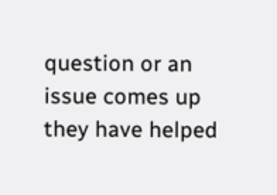question or an issue comes up they have helped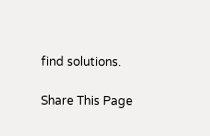find solutions.

Share This Page